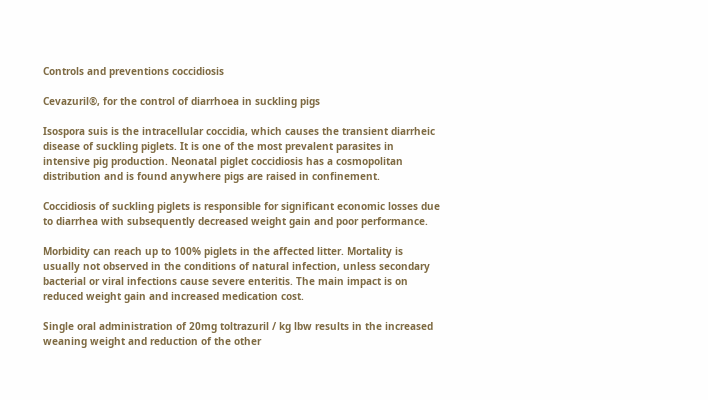Controls and preventions coccidiosis

Cevazuril®, for the control of diarrhoea in suckling pigs

Isospora suis is the intracellular coccidia, which causes the transient diarrheic disease of suckling piglets. It is one of the most prevalent parasites in intensive pig production. Neonatal piglet coccidiosis has a cosmopolitan distribution and is found anywhere pigs are raised in confinement.

Coccidiosis of suckling piglets is responsible for significant economic losses due to diarrhea with subsequently decreased weight gain and poor performance.

Morbidity can reach up to 100% piglets in the affected litter. Mortality is usually not observed in the conditions of natural infection, unless secondary bacterial or viral infections cause severe enteritis. The main impact is on reduced weight gain and increased medication cost.

Single oral administration of 20mg toltrazuril / kg lbw results in the increased weaning weight and reduction of the other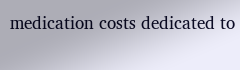medication costs dedicated to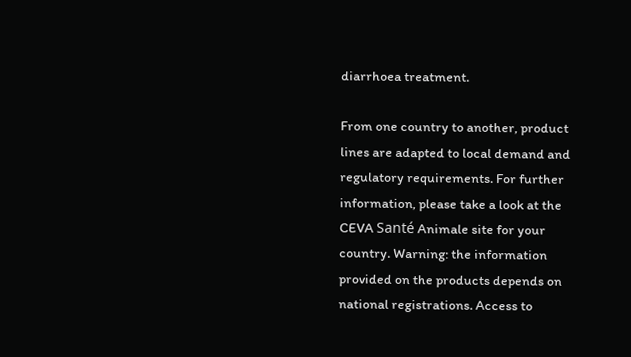diarrhoea treatment.

From one country to another, product lines are adapted to local demand and regulatory requirements. For further information, please take a look at the CEVA Santé Animale site for your country. Warning: the information provided on the products depends on national registrations. Access to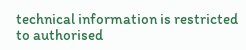technical information is restricted to authorised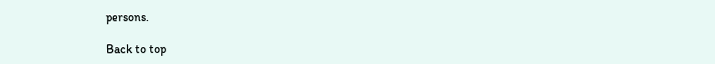persons.

Back to top